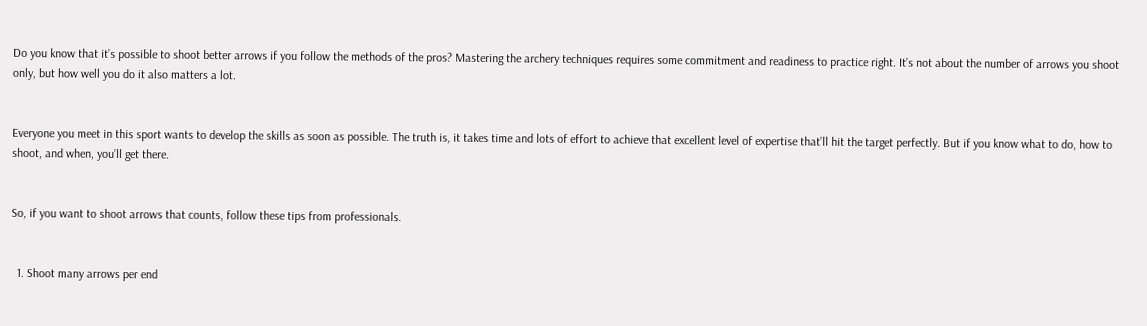Do you know that it’s possible to shoot better arrows if you follow the methods of the pros? Mastering the archery techniques requires some commitment and readiness to practice right. It’s not about the number of arrows you shoot only, but how well you do it also matters a lot.


Everyone you meet in this sport wants to develop the skills as soon as possible. The truth is, it takes time and lots of effort to achieve that excellent level of expertise that’ll hit the target perfectly. But if you know what to do, how to shoot, and when, you’ll get there.


So, if you want to shoot arrows that counts, follow these tips from professionals.


  1. Shoot many arrows per end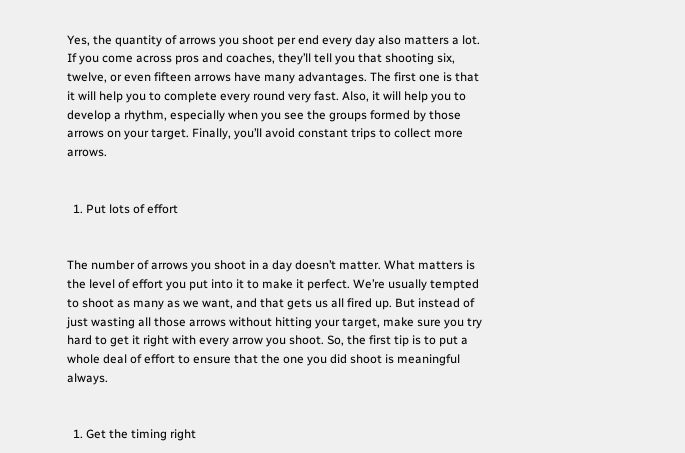Yes, the quantity of arrows you shoot per end every day also matters a lot. If you come across pros and coaches, they’ll tell you that shooting six, twelve, or even fifteen arrows have many advantages. The first one is that it will help you to complete every round very fast. Also, it will help you to develop a rhythm, especially when you see the groups formed by those arrows on your target. Finally, you’ll avoid constant trips to collect more arrows.


  1. Put lots of effort


The number of arrows you shoot in a day doesn’t matter. What matters is the level of effort you put into it to make it perfect. We’re usually tempted to shoot as many as we want, and that gets us all fired up. But instead of just wasting all those arrows without hitting your target, make sure you try hard to get it right with every arrow you shoot. So, the first tip is to put a whole deal of effort to ensure that the one you did shoot is meaningful always.


  1. Get the timing right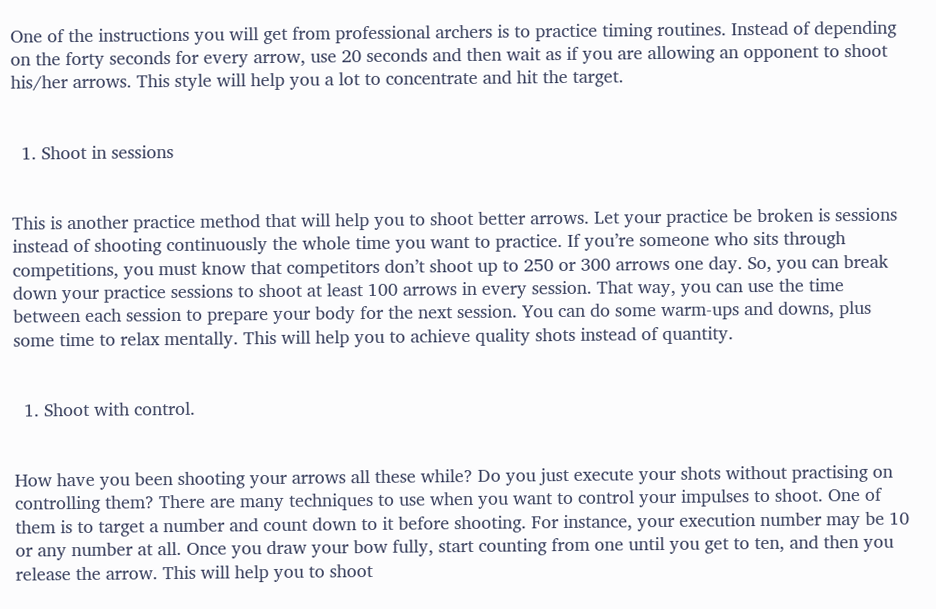One of the instructions you will get from professional archers is to practice timing routines. Instead of depending on the forty seconds for every arrow, use 20 seconds and then wait as if you are allowing an opponent to shoot his/her arrows. This style will help you a lot to concentrate and hit the target.


  1. Shoot in sessions


This is another practice method that will help you to shoot better arrows. Let your practice be broken is sessions instead of shooting continuously the whole time you want to practice. If you’re someone who sits through competitions, you must know that competitors don’t shoot up to 250 or 300 arrows one day. So, you can break down your practice sessions to shoot at least 100 arrows in every session. That way, you can use the time between each session to prepare your body for the next session. You can do some warm-ups and downs, plus some time to relax mentally. This will help you to achieve quality shots instead of quantity.


  1. Shoot with control.


How have you been shooting your arrows all these while? Do you just execute your shots without practising on controlling them? There are many techniques to use when you want to control your impulses to shoot. One of them is to target a number and count down to it before shooting. For instance, your execution number may be 10 or any number at all. Once you draw your bow fully, start counting from one until you get to ten, and then you release the arrow. This will help you to shoot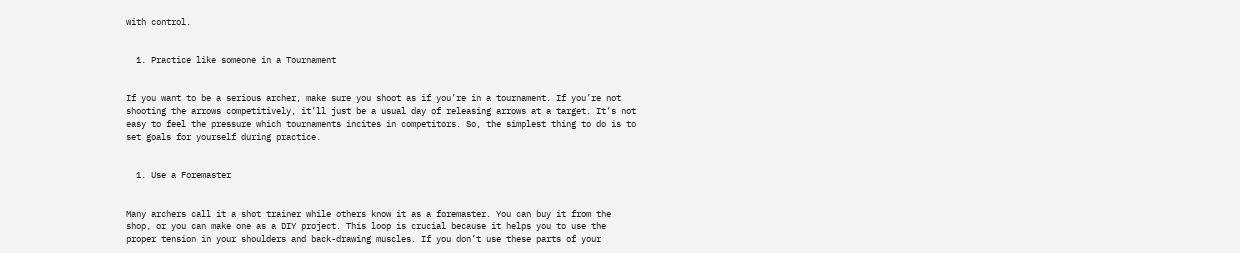with control.


  1. Practice like someone in a Tournament


If you want to be a serious archer, make sure you shoot as if you’re in a tournament. If you’re not shooting the arrows competitively, it’ll just be a usual day of releasing arrows at a target. It’s not easy to feel the pressure which tournaments incites in competitors. So, the simplest thing to do is to set goals for yourself during practice.


  1. Use a Foremaster


Many archers call it a shot trainer while others know it as a foremaster. You can buy it from the shop, or you can make one as a DIY project. This loop is crucial because it helps you to use the proper tension in your shoulders and back-drawing muscles. If you don’t use these parts of your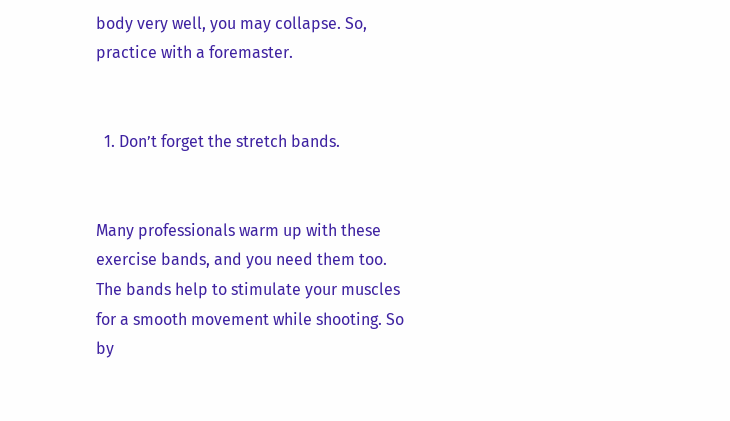body very well, you may collapse. So, practice with a foremaster.


  1. Don’t forget the stretch bands.


Many professionals warm up with these exercise bands, and you need them too. The bands help to stimulate your muscles for a smooth movement while shooting. So by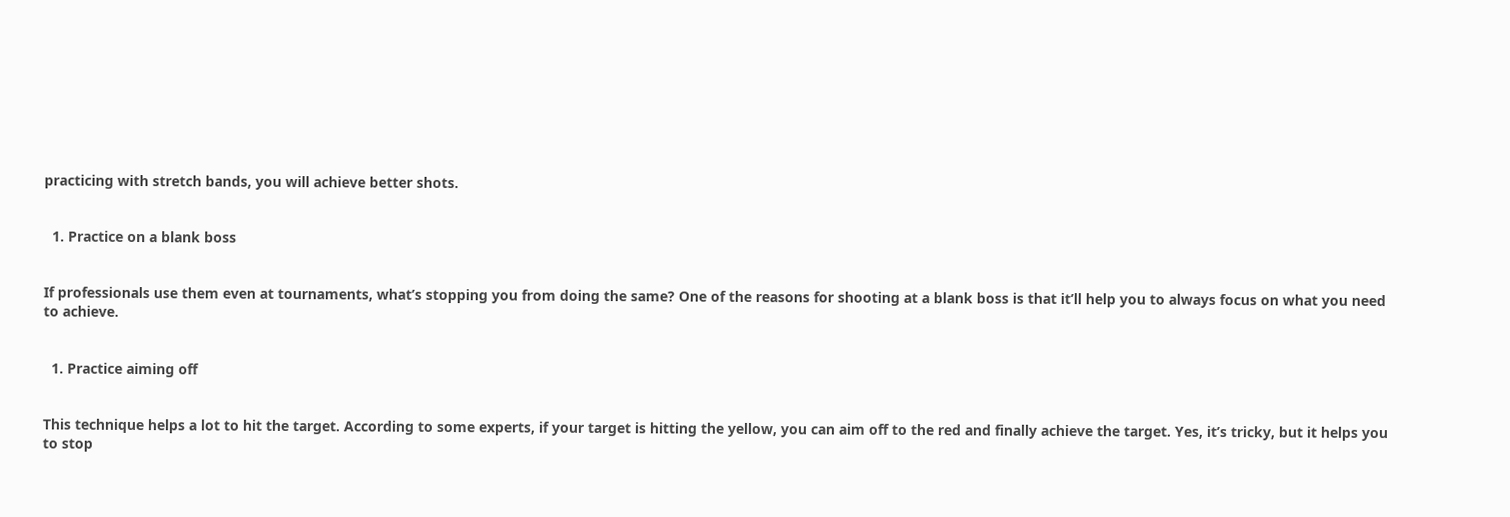practicing with stretch bands, you will achieve better shots.


  1. Practice on a blank boss


If professionals use them even at tournaments, what’s stopping you from doing the same? One of the reasons for shooting at a blank boss is that it’ll help you to always focus on what you need to achieve.


  1. Practice aiming off


This technique helps a lot to hit the target. According to some experts, if your target is hitting the yellow, you can aim off to the red and finally achieve the target. Yes, it’s tricky, but it helps you to stop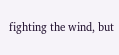fighting the wind, but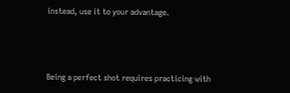instead, use it to your advantage.




Being a perfect shot requires practicing with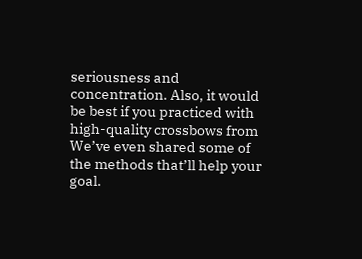seriousness and concentration. Also, it would be best if you practiced with high-quality crossbows from We’ve even shared some of the methods that’ll help your goal.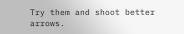Try them and shoot better arrows.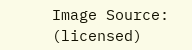Image Source: (licensed)